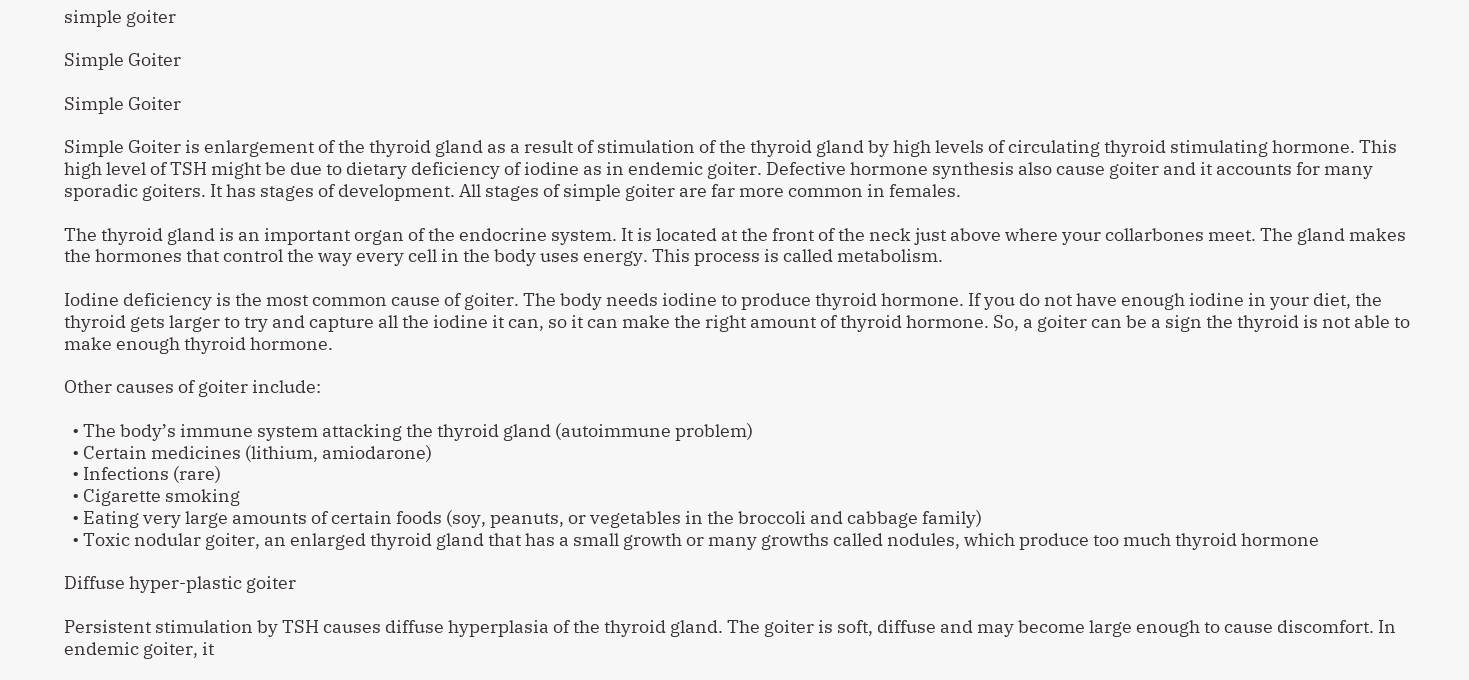simple goiter

Simple Goiter

Simple Goiter

Simple Goiter is enlargement of the thyroid gland as a result of stimulation of the thyroid gland by high levels of circulating thyroid stimulating hormone. This high level of TSH might be due to dietary deficiency of iodine as in endemic goiter. Defective hormone synthesis also cause goiter and it accounts for many sporadic goiters. It has stages of development. All stages of simple goiter are far more common in females.

The thyroid gland is an important organ of the endocrine system. It is located at the front of the neck just above where your collarbones meet. The gland makes the hormones that control the way every cell in the body uses energy. This process is called metabolism.

Iodine deficiency is the most common cause of goiter. The body needs iodine to produce thyroid hormone. If you do not have enough iodine in your diet, the thyroid gets larger to try and capture all the iodine it can, so it can make the right amount of thyroid hormone. So, a goiter can be a sign the thyroid is not able to make enough thyroid hormone.

Other causes of goiter include:

  • The body’s immune system attacking the thyroid gland (autoimmune problem)
  • Certain medicines (lithium, amiodarone)
  • Infections (rare)
  • Cigarette smoking
  • Eating very large amounts of certain foods (soy, peanuts, or vegetables in the broccoli and cabbage family)
  • Toxic nodular goiter, an enlarged thyroid gland that has a small growth or many growths called nodules, which produce too much thyroid hormone

Diffuse hyper-plastic goiter

Persistent stimulation by TSH causes diffuse hyperplasia of the thyroid gland. The goiter is soft, diffuse and may become large enough to cause discomfort. In endemic goiter, it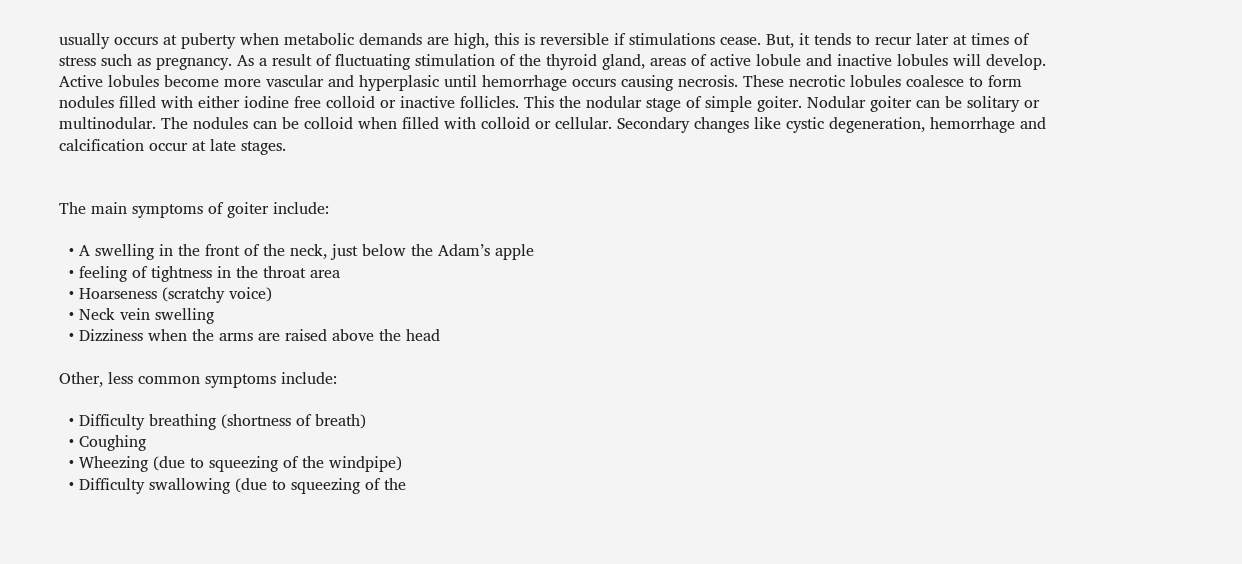usually occurs at puberty when metabolic demands are high, this is reversible if stimulations cease. But, it tends to recur later at times of stress such as pregnancy. As a result of fluctuating stimulation of the thyroid gland, areas of active lobule and inactive lobules will develop. Active lobules become more vascular and hyperplasic until hemorrhage occurs causing necrosis. These necrotic lobules coalesce to form nodules filled with either iodine free colloid or inactive follicles. This the nodular stage of simple goiter. Nodular goiter can be solitary or multinodular. The nodules can be colloid when filled with colloid or cellular. Secondary changes like cystic degeneration, hemorrhage and calcification occur at late stages.


The main symptoms of goiter include:

  • A swelling in the front of the neck, just below the Adam’s apple
  • feeling of tightness in the throat area
  • Hoarseness (scratchy voice)
  • Neck vein swelling
  • Dizziness when the arms are raised above the head

Other, less common symptoms include:

  • Difficulty breathing (shortness of breath)
  • Coughing
  • Wheezing (due to squeezing of the windpipe)
  • Difficulty swallowing (due to squeezing of the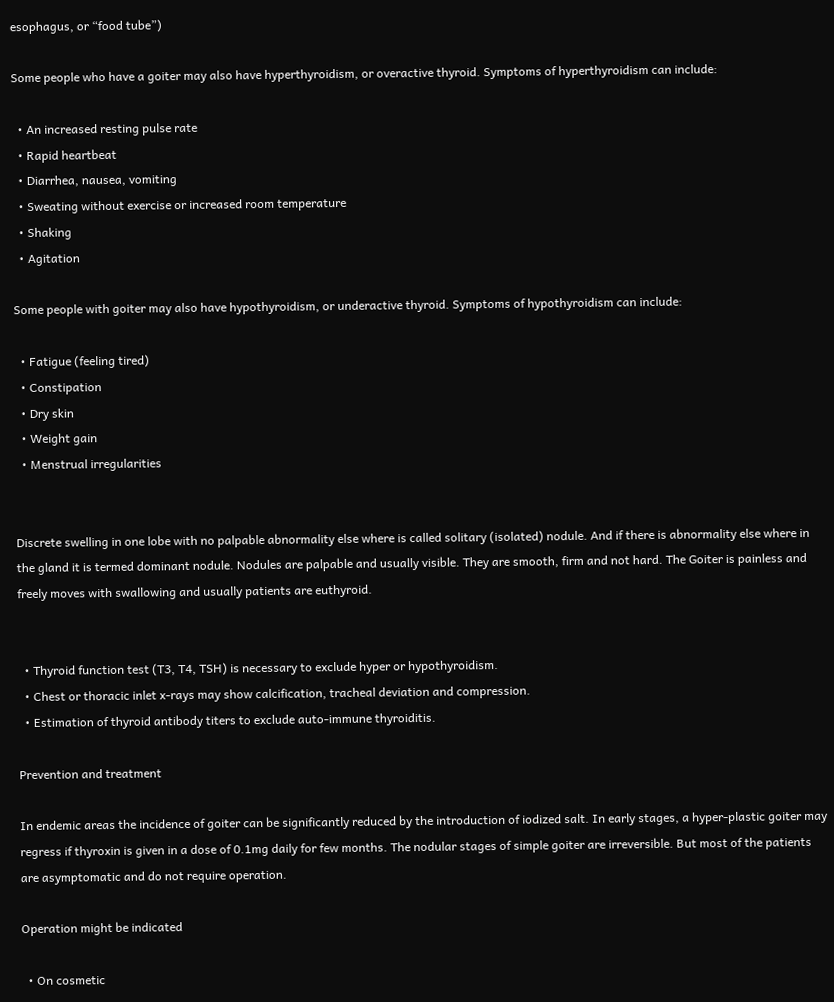esophagus, or “food tube”)

Some people who have a goiter may also have hyperthyroidism, or overactive thyroid. Symptoms of hyperthyroidism can include:

  • An increased resting pulse rate
  • Rapid heartbeat
  • Diarrhea, nausea, vomiting
  • Sweating without exercise or increased room temperature
  • Shaking
  • Agitation

Some people with goiter may also have hypothyroidism, or underactive thyroid. Symptoms of hypothyroidism can include:

  • Fatigue (feeling tired)
  • Constipation
  • Dry skin
  • Weight gain
  • Menstrual irregularities


Discrete swelling in one lobe with no palpable abnormality else where is called solitary (isolated) nodule. And if there is abnormality else where in the gland it is termed dominant nodule. Nodules are palpable and usually visible. They are smooth, firm and not hard. The Goiter is painless and freely moves with swallowing and usually patients are euthyroid.


  • Thyroid function test (T3, T4, TSH) is necessary to exclude hyper or hypothyroidism.
  • Chest or thoracic inlet x-rays may show calcification, tracheal deviation and compression.
  • Estimation of thyroid antibody titers to exclude auto-immune thyroiditis.

Prevention and treatment

In endemic areas the incidence of goiter can be significantly reduced by the introduction of iodized salt. In early stages, a hyper-plastic goiter may regress if thyroxin is given in a dose of 0.1mg daily for few months. The nodular stages of simple goiter are irreversible. But most of the patients are asymptomatic and do not require operation.

Operation might be indicated

  • On cosmetic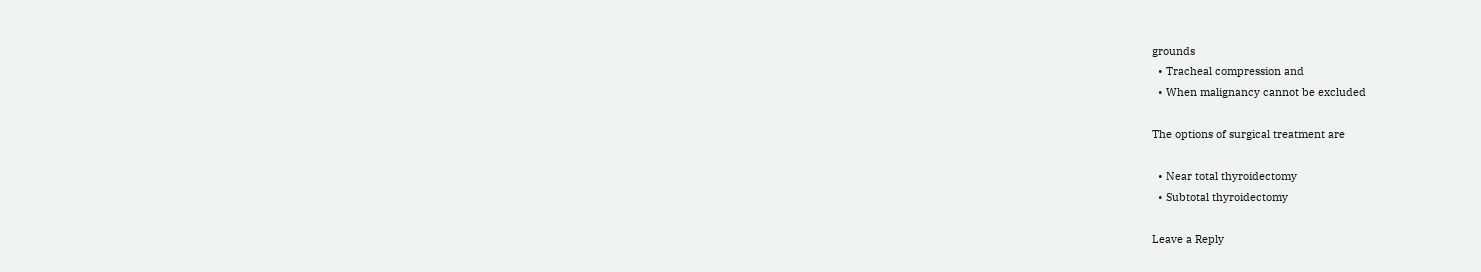grounds
  • Tracheal compression and
  • When malignancy cannot be excluded

The options of surgical treatment are

  • Near total thyroidectomy
  • Subtotal thyroidectomy

Leave a Reply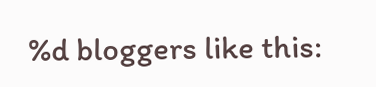%d bloggers like this: